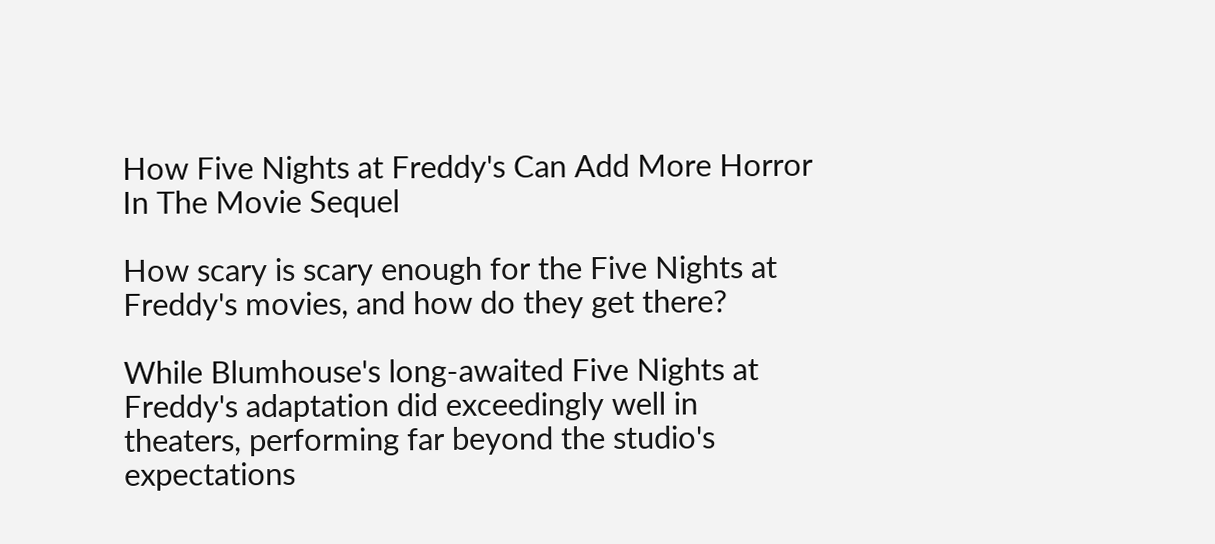How Five Nights at Freddy's Can Add More Horror In The Movie Sequel

How scary is scary enough for the Five Nights at Freddy's movies, and how do they get there?

While Blumhouse's long-awaited Five Nights at Freddy's adaptation did exceedingly well in theaters, performing far beyond the studio's expectations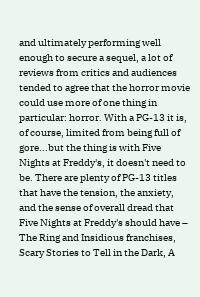and ultimately performing well enough to secure a sequel, a lot of reviews from critics and audiences tended to agree that the horror movie could use more of one thing in particular: horror. With a PG-13 it is, of course, limited from being full of gore...but the thing is with Five Nights at Freddy's, it doesn't need to be. There are plenty of PG-13 titles that have the tension, the anxiety, and the sense of overall dread that Five Nights at Freddy's should have – The Ring and Insidious franchises, Scary Stories to Tell in the Dark, A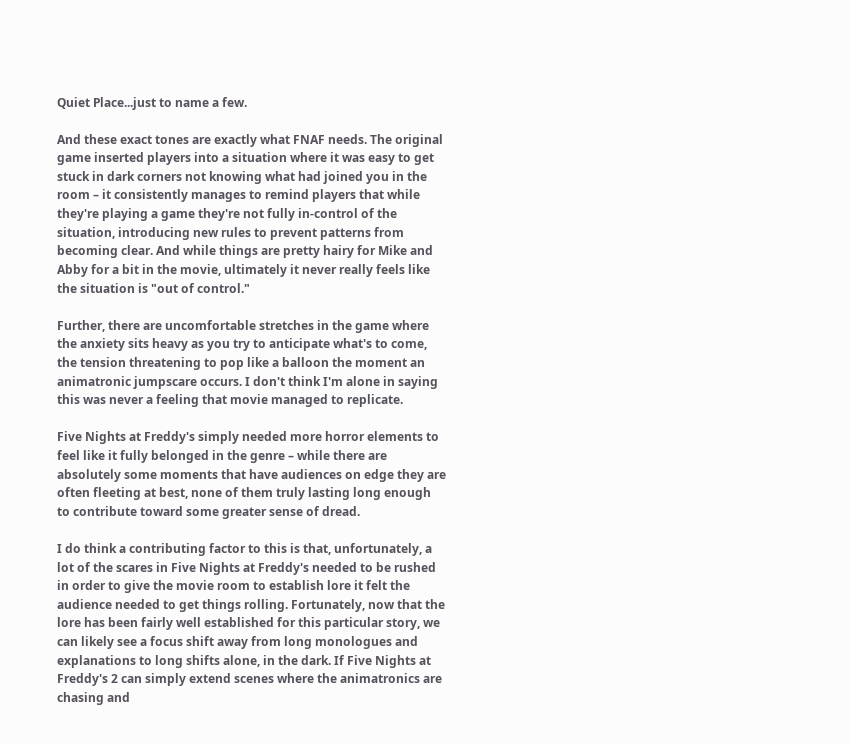Quiet Place...just to name a few.

And these exact tones are exactly what FNAF needs. The original game inserted players into a situation where it was easy to get stuck in dark corners not knowing what had joined you in the room – it consistently manages to remind players that while they're playing a game they're not fully in-control of the situation, introducing new rules to prevent patterns from becoming clear. And while things are pretty hairy for Mike and Abby for a bit in the movie, ultimately it never really feels like the situation is "out of control."

Further, there are uncomfortable stretches in the game where the anxiety sits heavy as you try to anticipate what's to come, the tension threatening to pop like a balloon the moment an animatronic jumpscare occurs. I don't think I'm alone in saying this was never a feeling that movie managed to replicate.

Five Nights at Freddy's simply needed more horror elements to feel like it fully belonged in the genre – while there are absolutely some moments that have audiences on edge they are often fleeting at best, none of them truly lasting long enough to contribute toward some greater sense of dread.

I do think a contributing factor to this is that, unfortunately, a lot of the scares in Five Nights at Freddy's needed to be rushed in order to give the movie room to establish lore it felt the audience needed to get things rolling. Fortunately, now that the lore has been fairly well established for this particular story, we can likely see a focus shift away from long monologues and explanations to long shifts alone, in the dark. If Five Nights at Freddy's 2 can simply extend scenes where the animatronics are chasing and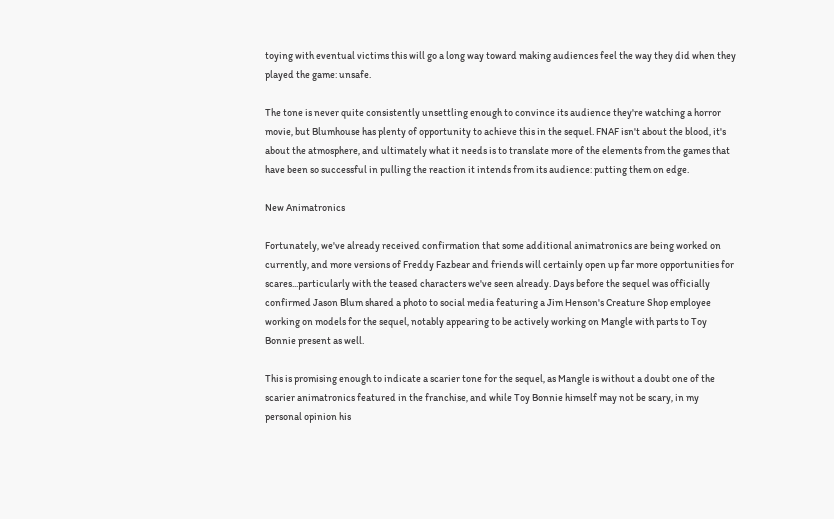toying with eventual victims this will go a long way toward making audiences feel the way they did when they played the game: unsafe.

The tone is never quite consistently unsettling enough to convince its audience they're watching a horror movie, but Blumhouse has plenty of opportunity to achieve this in the sequel. FNAF isn't about the blood, it's about the atmosphere, and ultimately what it needs is to translate more of the elements from the games that have been so successful in pulling the reaction it intends from its audience: putting them on edge.

New Animatronics

Fortunately, we've already received confirmation that some additional animatronics are being worked on currently, and more versions of Freddy Fazbear and friends will certainly open up far more opportunities for scares...particularly with the teased characters we've seen already. Days before the sequel was officially confirmed Jason Blum shared a photo to social media featuring a Jim Henson's Creature Shop employee working on models for the sequel, notably appearing to be actively working on Mangle with parts to Toy Bonnie present as well.

This is promising enough to indicate a scarier tone for the sequel, as Mangle is without a doubt one of the scarier animatronics featured in the franchise, and while Toy Bonnie himself may not be scary, in my personal opinion his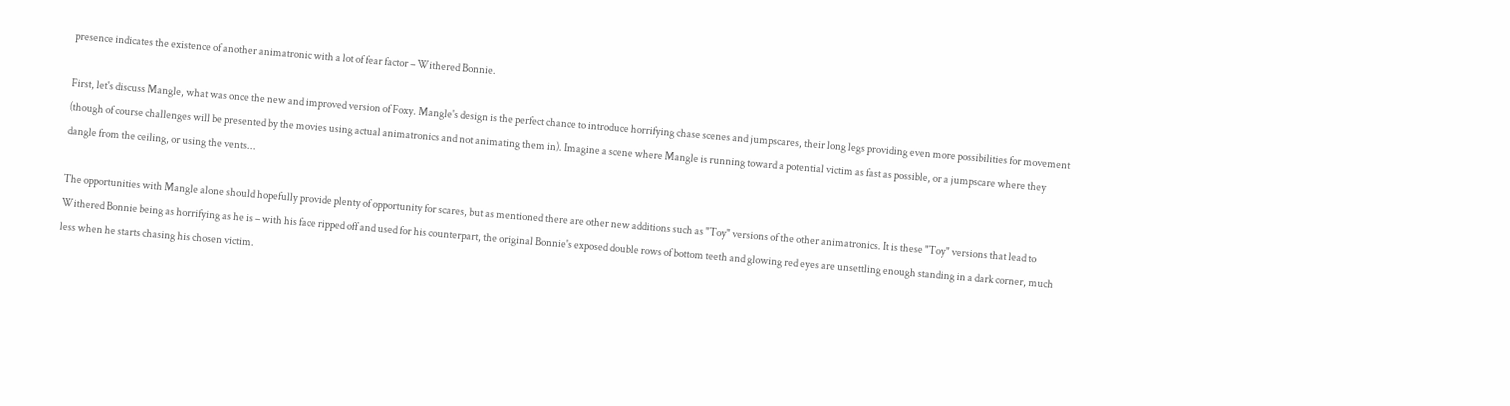presence indicates the existence of another animatronic with a lot of fear factor – Withered Bonnie.

First, let's discuss Mangle, what was once the new and improved version of Foxy. Mangle's design is the perfect chance to introduce horrifying chase scenes and jumpscares, their long legs providing even more possibilities for movement (though of course challenges will be presented by the movies using actual animatronics and not animating them in). Imagine a scene where Mangle is running toward a potential victim as fast as possible, or a jumpscare where they dangle from the ceiling, or using the vents...

The opportunities with Mangle alone should hopefully provide plenty of opportunity for scares, but as mentioned there are other new additions such as "Toy" versions of the other animatronics. It is these "Toy" versions that lead to Withered Bonnie being as horrifying as he is – with his face ripped off and used for his counterpart, the original Bonnie's exposed double rows of bottom teeth and glowing red eyes are unsettling enough standing in a dark corner, much less when he starts chasing his chosen victim.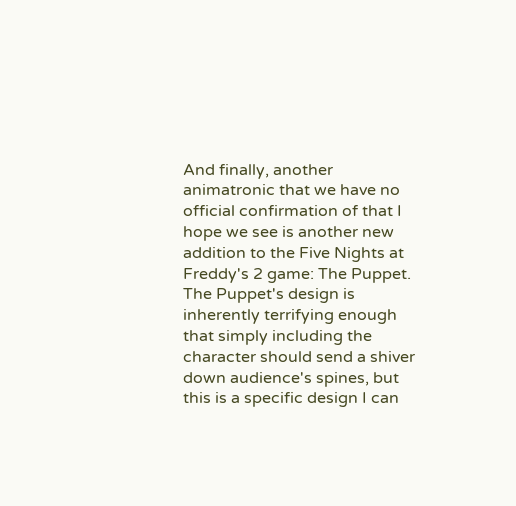And finally, another animatronic that we have no official confirmation of that I hope we see is another new addition to the Five Nights at Freddy's 2 game: The Puppet. The Puppet's design is inherently terrifying enough that simply including the character should send a shiver down audience's spines, but this is a specific design I can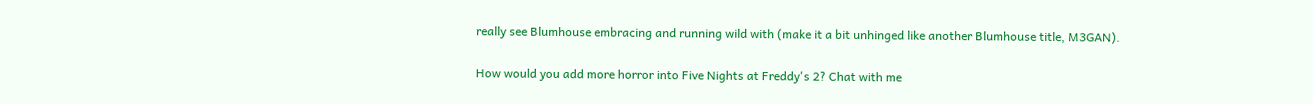really see Blumhouse embracing and running wild with (make it a bit unhinged like another Blumhouse title, M3GAN).

How would you add more horror into Five Nights at Freddy's 2? Chat with me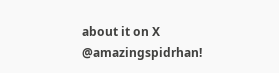about it on X @amazingspidrhan!